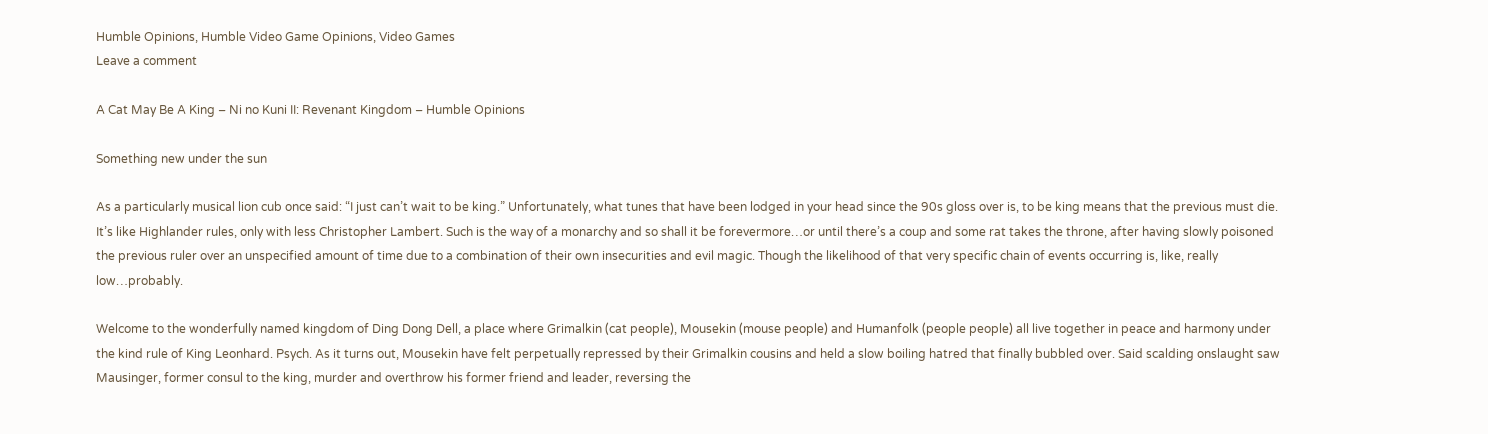Humble Opinions, Humble Video Game Opinions, Video Games
Leave a comment

A Cat May Be A King – Ni no Kuni II: Revenant Kingdom – Humble Opinions

Something new under the sun

As a particularly musical lion cub once said: “I just can’t wait to be king.” Unfortunately, what tunes that have been lodged in your head since the 90s gloss over is, to be king means that the previous must die. It’s like Highlander rules, only with less Christopher Lambert. Such is the way of a monarchy and so shall it be forevermore…or until there’s a coup and some rat takes the throne, after having slowly poisoned the previous ruler over an unspecified amount of time due to a combination of their own insecurities and evil magic. Though the likelihood of that very specific chain of events occurring is, like, really low…probably.

Welcome to the wonderfully named kingdom of Ding Dong Dell, a place where Grimalkin (cat people), Mousekin (mouse people) and Humanfolk (people people) all live together in peace and harmony under the kind rule of King Leonhard. Psych. As it turns out, Mousekin have felt perpetually repressed by their Grimalkin cousins and held a slow boiling hatred that finally bubbled over. Said scalding onslaught saw Mausinger, former consul to the king, murder and overthrow his former friend and leader, reversing the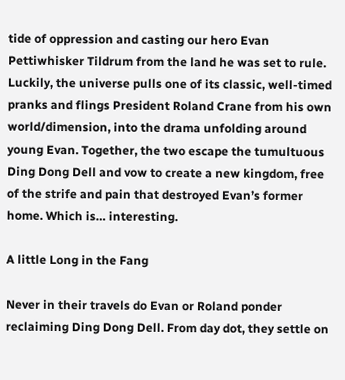tide of oppression and casting our hero Evan Pettiwhisker Tildrum from the land he was set to rule. Luckily, the universe pulls one of its classic, well-timed pranks and flings President Roland Crane from his own world/dimension, into the drama unfolding around young Evan. Together, the two escape the tumultuous Ding Dong Dell and vow to create a new kingdom, free of the strife and pain that destroyed Evan’s former home. Which is… interesting.

A little Long in the Fang

Never in their travels do Evan or Roland ponder reclaiming Ding Dong Dell. From day dot, they settle on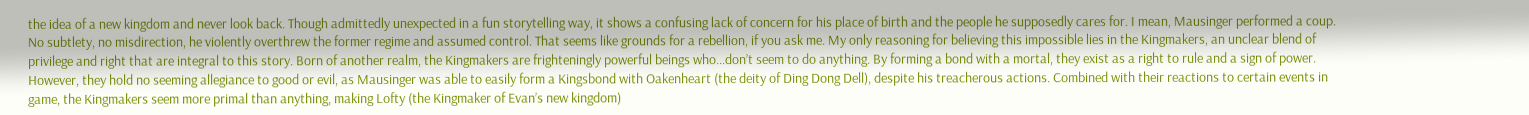the idea of a new kingdom and never look back. Though admittedly unexpected in a fun storytelling way, it shows a confusing lack of concern for his place of birth and the people he supposedly cares for. I mean, Mausinger performed a coup. No subtlety, no misdirection, he violently overthrew the former regime and assumed control. That seems like grounds for a rebellion, if you ask me. My only reasoning for believing this impossible lies in the Kingmakers, an unclear blend of privilege and right that are integral to this story. Born of another realm, the Kingmakers are frighteningly powerful beings who…don’t seem to do anything. By forming a bond with a mortal, they exist as a right to rule and a sign of power. However, they hold no seeming allegiance to good or evil, as Mausinger was able to easily form a Kingsbond with Oakenheart (the deity of Ding Dong Dell), despite his treacherous actions. Combined with their reactions to certain events in game, the Kingmakers seem more primal than anything, making Lofty (the Kingmaker of Evan’s new kingdom)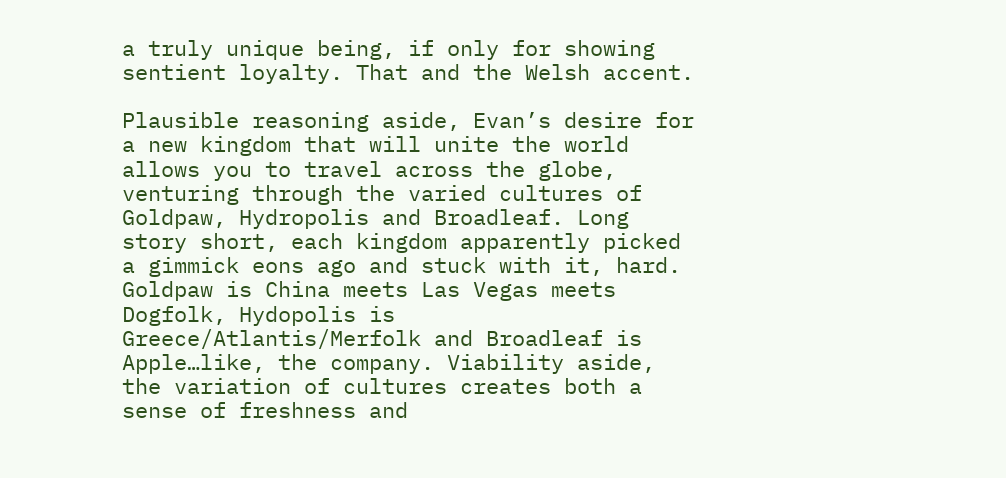a truly unique being, if only for showing sentient loyalty. That and the Welsh accent.

Plausible reasoning aside, Evan’s desire for a new kingdom that will unite the world allows you to travel across the globe, venturing through the varied cultures of Goldpaw, Hydropolis and Broadleaf. Long story short, each kingdom apparently picked a gimmick eons ago and stuck with it, hard. Goldpaw is China meets Las Vegas meets Dogfolk, Hydopolis is Greece/Atlantis/Merfolk and Broadleaf is Apple…like, the company. Viability aside, the variation of cultures creates both a sense of freshness and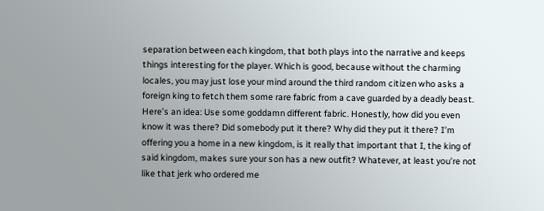separation between each kingdom, that both plays into the narrative and keeps things interesting for the player. Which is good, because without the charming locales, you may just lose your mind around the third random citizen who asks a foreign king to fetch them some rare fabric from a cave guarded by a deadly beast. Here’s an idea: Use some goddamn different fabric. Honestly, how did you even know it was there? Did somebody put it there? Why did they put it there? I’m offering you a home in a new kingdom, is it really that important that I, the king of said kingdom, makes sure your son has a new outfit? Whatever, at least you’re not like that jerk who ordered me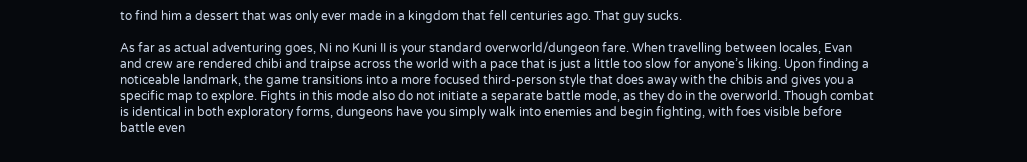to find him a dessert that was only ever made in a kingdom that fell centuries ago. That guy sucks.

As far as actual adventuring goes, Ni no Kuni II is your standard overworld/dungeon fare. When travelling between locales, Evan and crew are rendered chibi and traipse across the world with a pace that is just a little too slow for anyone’s liking. Upon finding a noticeable landmark, the game transitions into a more focused third-person style that does away with the chibis and gives you a specific map to explore. Fights in this mode also do not initiate a separate battle mode, as they do in the overworld. Though combat is identical in both exploratory forms, dungeons have you simply walk into enemies and begin fighting, with foes visible before battle even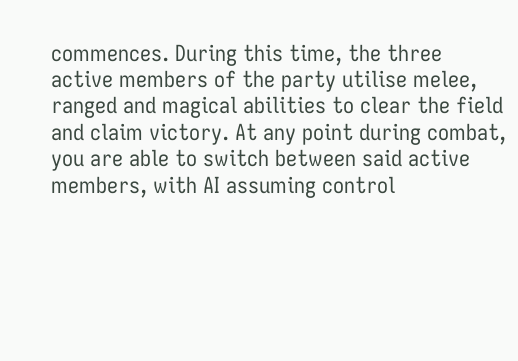commences. During this time, the three active members of the party utilise melee, ranged and magical abilities to clear the field and claim victory. At any point during combat, you are able to switch between said active members, with AI assuming control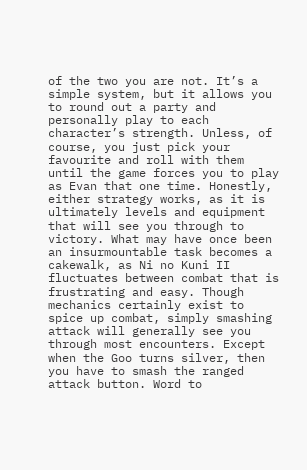of the two you are not. It’s a simple system, but it allows you to round out a party and personally play to each character’s strength. Unless, of course, you just pick your favourite and roll with them until the game forces you to play as Evan that one time. Honestly, either strategy works, as it is ultimately levels and equipment that will see you through to victory. What may have once been an insurmountable task becomes a cakewalk, as Ni no Kuni II fluctuates between combat that is frustrating and easy. Though mechanics certainly exist to spice up combat, simply smashing attack will generally see you through most encounters. Except when the Goo turns silver, then you have to smash the ranged attack button. Word to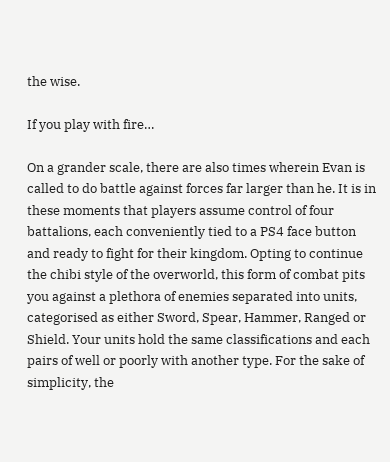the wise.

If you play with fire…

On a grander scale, there are also times wherein Evan is called to do battle against forces far larger than he. It is in these moments that players assume control of four battalions, each conveniently tied to a PS4 face button and ready to fight for their kingdom. Opting to continue the chibi style of the overworld, this form of combat pits you against a plethora of enemies separated into units, categorised as either Sword, Spear, Hammer, Ranged or Shield. Your units hold the same classifications and each pairs of well or poorly with another type. For the sake of simplicity, the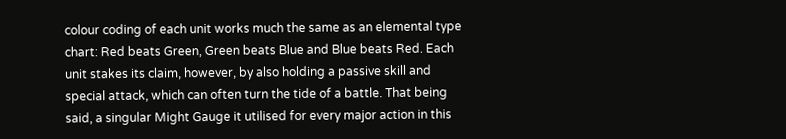colour coding of each unit works much the same as an elemental type chart: Red beats Green, Green beats Blue and Blue beats Red. Each unit stakes its claim, however, by also holding a passive skill and special attack, which can often turn the tide of a battle. That being said, a singular Might Gauge it utilised for every major action in this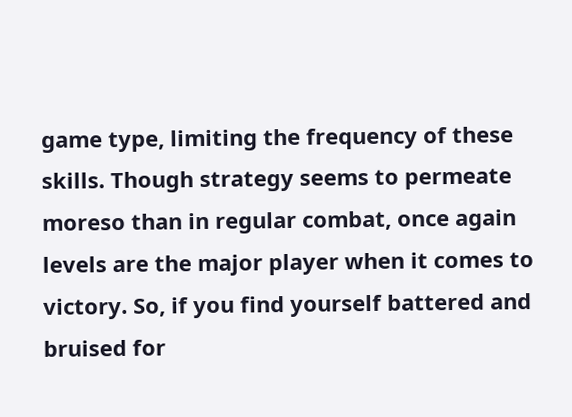game type, limiting the frequency of these skills. Though strategy seems to permeate moreso than in regular combat, once again levels are the major player when it comes to victory. So, if you find yourself battered and bruised for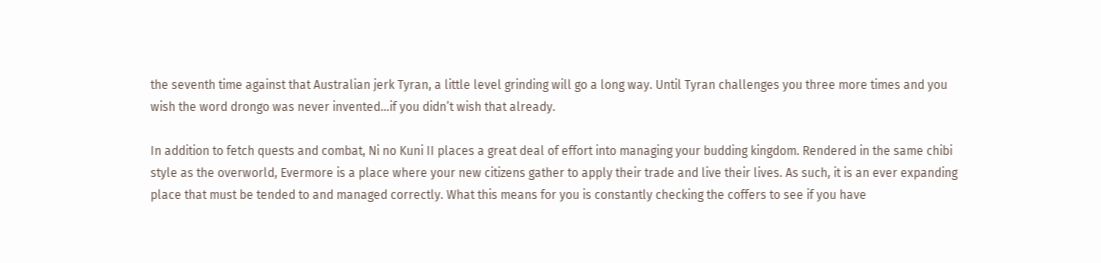the seventh time against that Australian jerk Tyran, a little level grinding will go a long way. Until Tyran challenges you three more times and you wish the word drongo was never invented…if you didn’t wish that already.

In addition to fetch quests and combat, Ni no Kuni II places a great deal of effort into managing your budding kingdom. Rendered in the same chibi style as the overworld, Evermore is a place where your new citizens gather to apply their trade and live their lives. As such, it is an ever expanding place that must be tended to and managed correctly. What this means for you is constantly checking the coffers to see if you have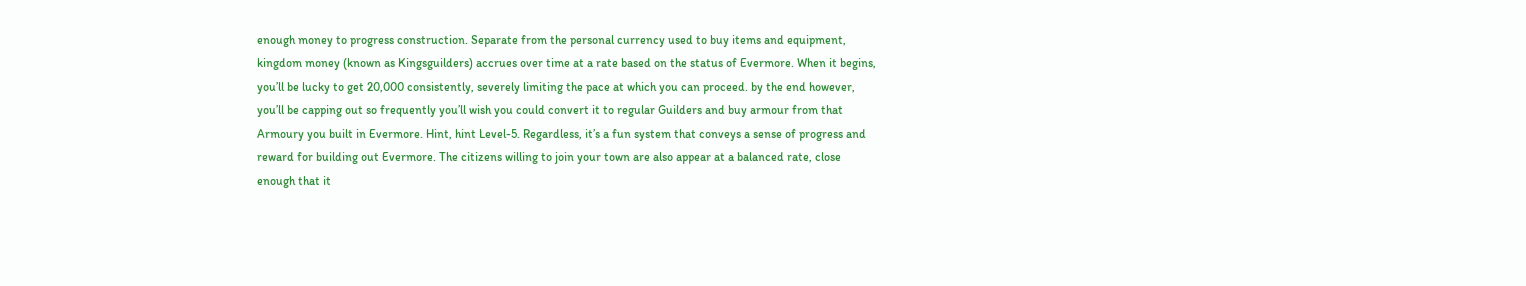enough money to progress construction. Separate from the personal currency used to buy items and equipment, kingdom money (known as Kingsguilders) accrues over time at a rate based on the status of Evermore. When it begins, you’ll be lucky to get 20,000 consistently, severely limiting the pace at which you can proceed. by the end however, you’ll be capping out so frequently you’ll wish you could convert it to regular Guilders and buy armour from that Armoury you built in Evermore. Hint, hint Level-5. Regardless, it’s a fun system that conveys a sense of progress and reward for building out Evermore. The citizens willing to join your town are also appear at a balanced rate, close enough that it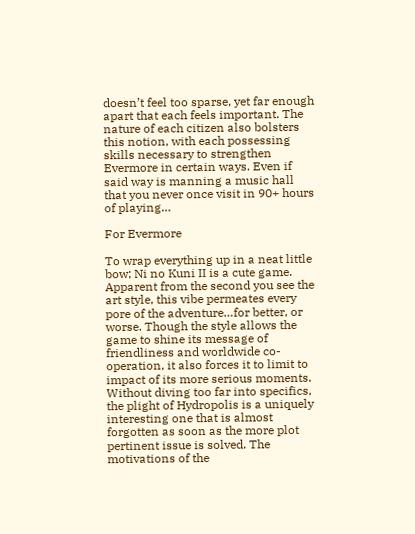doesn’t feel too sparse, yet far enough apart that each feels important. The nature of each citizen also bolsters this notion, with each possessing skills necessary to strengthen Evermore in certain ways. Even if said way is manning a music hall that you never once visit in 90+ hours of playing…

For Evermore

To wrap everything up in a neat little bow; Ni no Kuni II is a cute game. Apparent from the second you see the art style, this vibe permeates every pore of the adventure…for better, or worse. Though the style allows the game to shine its message of friendliness and worldwide co-operation, it also forces it to limit to impact of its more serious moments. Without diving too far into specifics, the plight of Hydropolis is a uniquely interesting one that is almost forgotten as soon as the more plot pertinent issue is solved. The motivations of the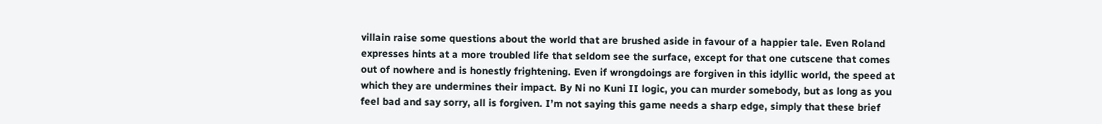villain raise some questions about the world that are brushed aside in favour of a happier tale. Even Roland expresses hints at a more troubled life that seldom see the surface, except for that one cutscene that comes out of nowhere and is honestly frightening. Even if wrongdoings are forgiven in this idyllic world, the speed at which they are undermines their impact. By Ni no Kuni II logic, you can murder somebody, but as long as you feel bad and say sorry, all is forgiven. I’m not saying this game needs a sharp edge, simply that these brief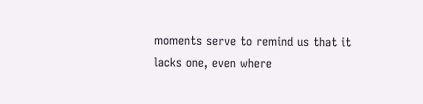moments serve to remind us that it lacks one, even where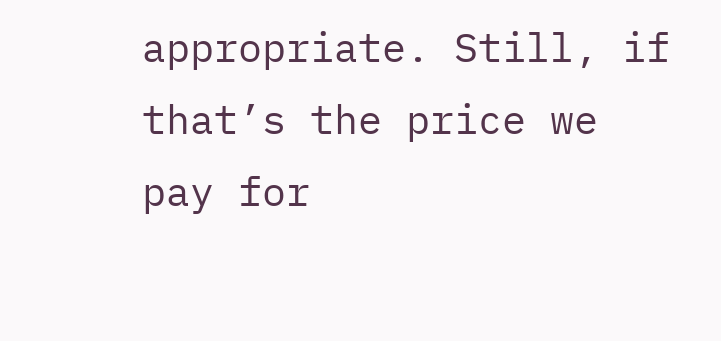appropriate. Still, if that’s the price we pay for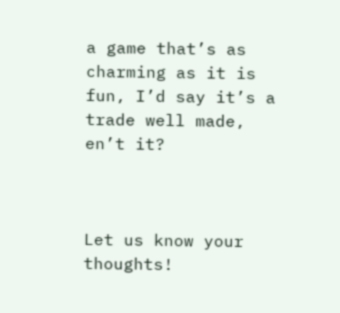a game that’s as charming as it is fun, I’d say it’s a trade well made, en’t it?



Let us know your thoughts!